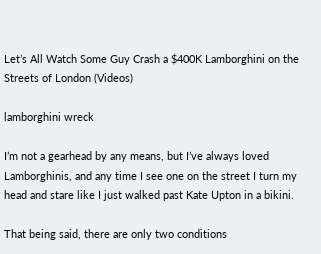Let’s All Watch Some Guy Crash a $400K Lamborghini on the Streets of London (Videos)

lamborghini wreck

I’m not a gearhead by any means, but I’ve always loved Lamborghinis, and any time I see one on the street I turn my head and stare like I just walked past Kate Upton in a bikini.

That being said, there are only two conditions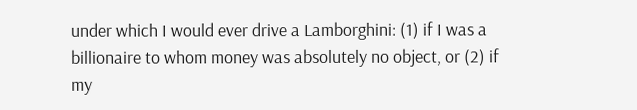under which I would ever drive a Lamborghini: (1) if I was a billionaire to whom money was absolutely no object, or (2) if my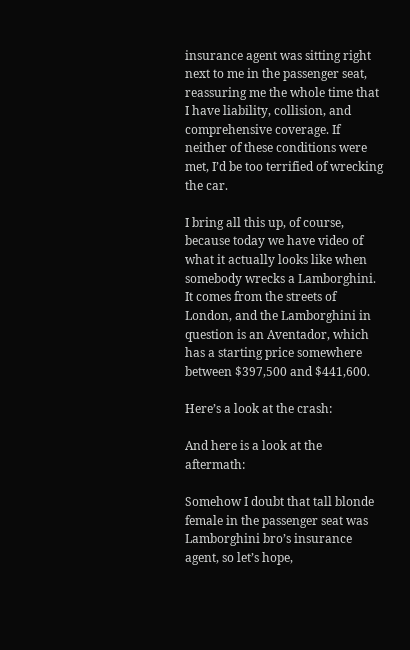insurance agent was sitting right next to me in the passenger seat, reassuring me the whole time that I have liability, collision, and comprehensive coverage. If neither of these conditions were met, I’d be too terrified of wrecking the car.

I bring all this up, of course, because today we have video of what it actually looks like when somebody wrecks a Lamborghini. It comes from the streets of London, and the Lamborghini in question is an Aventador, which has a starting price somewhere between $397,500 and $441,600.

Here’s a look at the crash:

And here is a look at the aftermath:

Somehow I doubt that tall blonde female in the passenger seat was Lamborghini bro’s insurance agent, so let’s hope,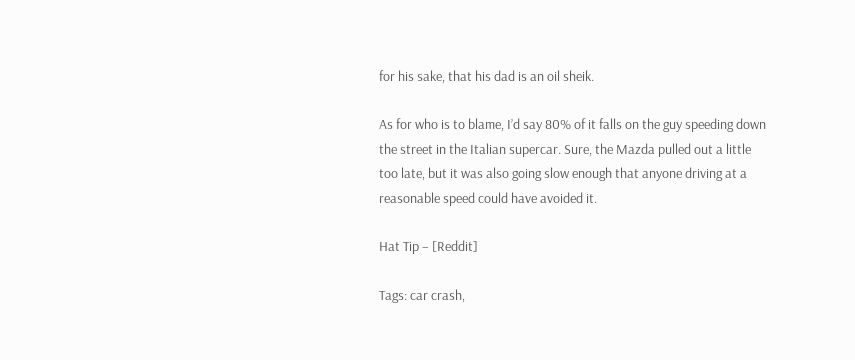for his sake, that his dad is an oil sheik.

As for who is to blame, I’d say 80% of it falls on the guy speeding down the street in the Italian supercar. Sure, the Mazda pulled out a little too late, but it was also going slow enough that anyone driving at a reasonable speed could have avoided it.

Hat Tip – [Reddit]

Tags: car crash,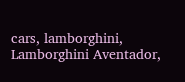cars, lamborghini, Lamborghini Aventador,